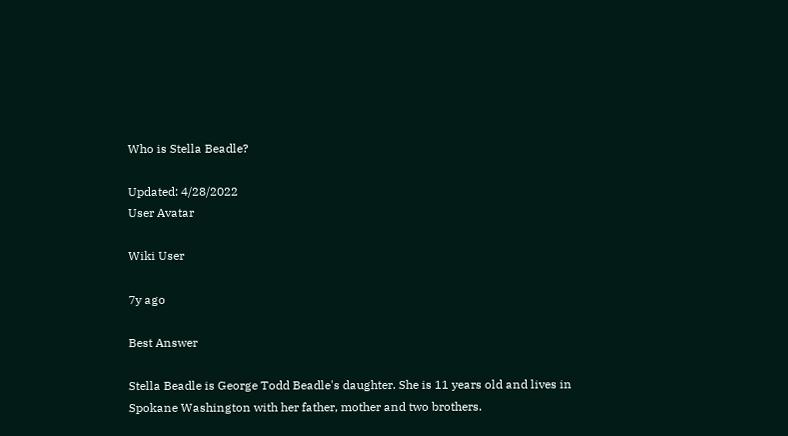Who is Stella Beadle?

Updated: 4/28/2022
User Avatar

Wiki User

7y ago

Best Answer

Stella Beadle is George Todd Beadle's daughter. She is 11 years old and lives in Spokane Washington with her father, mother and two brothers.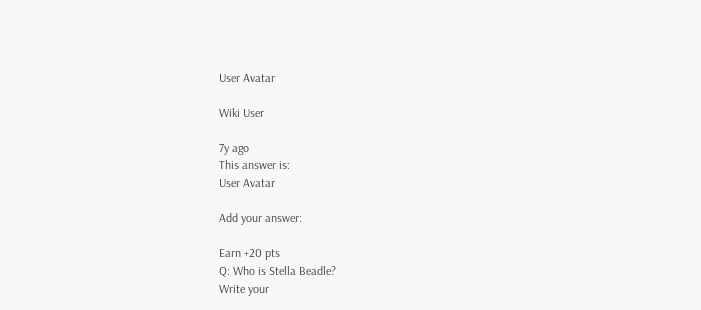User Avatar

Wiki User

7y ago
This answer is:
User Avatar

Add your answer:

Earn +20 pts
Q: Who is Stella Beadle?
Write your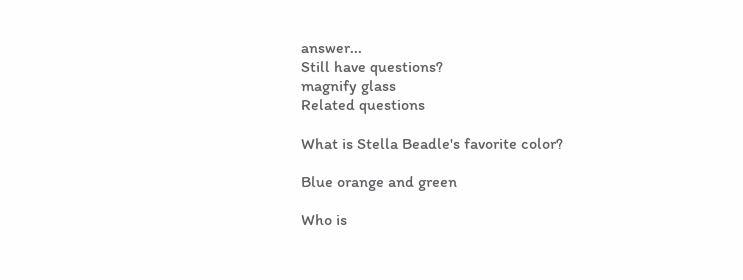answer...
Still have questions?
magnify glass
Related questions

What is Stella Beadle's favorite color?

Blue orange and green

Who is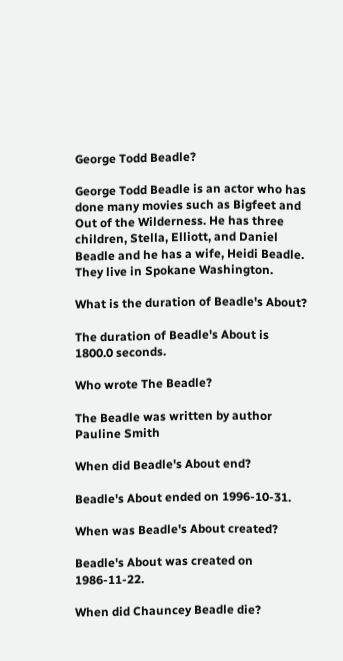George Todd Beadle?

George Todd Beadle is an actor who has done many movies such as Bigfeet and Out of the Wilderness. He has three children, Stella, Elliott, and Daniel Beadle and he has a wife, Heidi Beadle. They live in Spokane Washington.

What is the duration of Beadle's About?

The duration of Beadle's About is 1800.0 seconds.

Who wrote The Beadle?

The Beadle was written by author Pauline Smith

When did Beadle's About end?

Beadle's About ended on 1996-10-31.

When was Beadle's About created?

Beadle's About was created on 1986-11-22.

When did Chauncey Beadle die?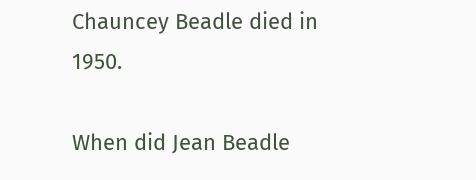Chauncey Beadle died in 1950.

When did Jean Beadle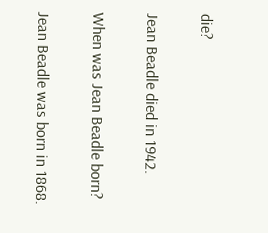die?

Jean Beadle died in 1942.

When was Jean Beadle born?

Jean Beadle was born in 1868.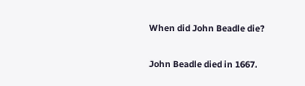When did John Beadle die?

John Beadle died in 1667.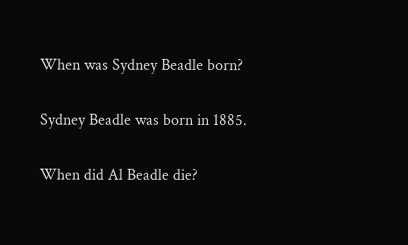When was Sydney Beadle born?

Sydney Beadle was born in 1885.

When did Al Beadle die?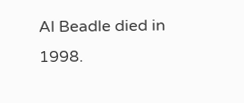Al Beadle died in 1998.